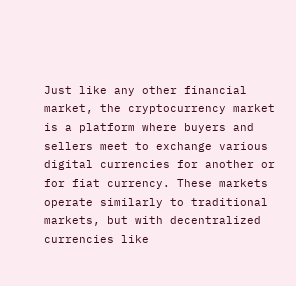Just like any other financial market, the cryptocurrency market is a platform where buyers and sellers meet to exchange various digital currencies for another or for fiat currency. These markets operate similarly to traditional markets, but with decentralized currencies like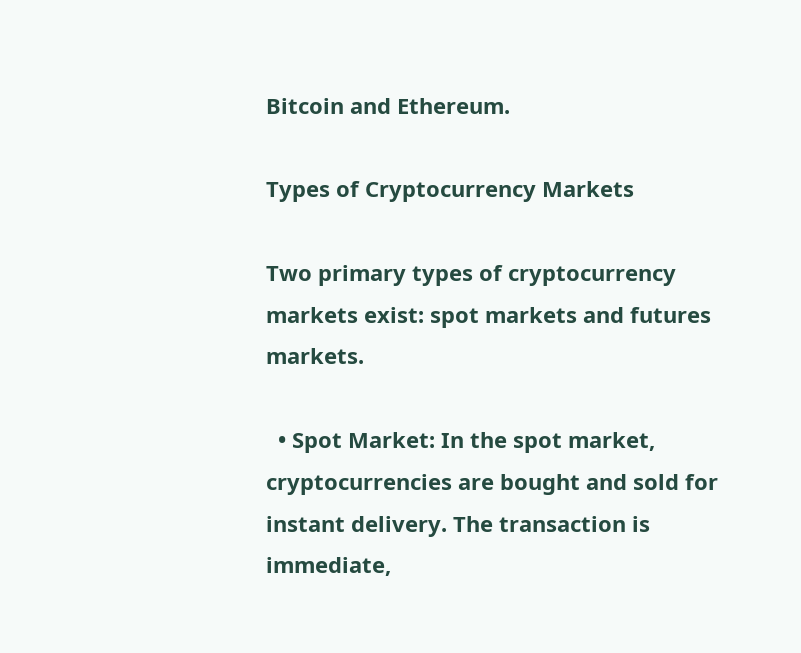Bitcoin and Ethereum.

Types of Cryptocurrency Markets

Two primary types of cryptocurrency markets exist: spot markets and futures markets.

  • Spot Market: In the spot market, cryptocurrencies are bought and sold for instant delivery. The transaction is immediate,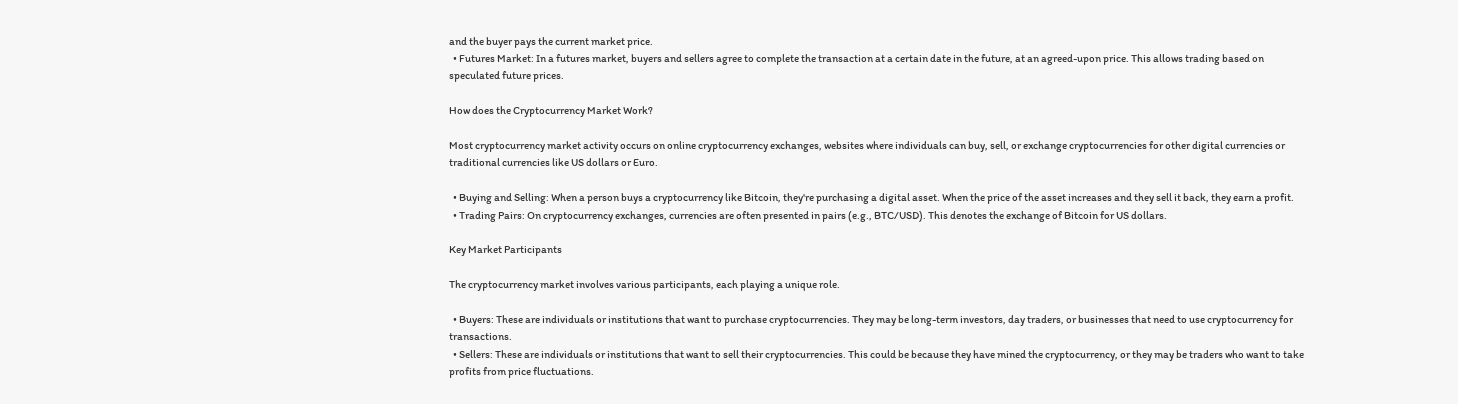and the buyer pays the current market price.
  • Futures Market: In a futures market, buyers and sellers agree to complete the transaction at a certain date in the future, at an agreed-upon price. This allows trading based on speculated future prices.

How does the Cryptocurrency Market Work?

Most cryptocurrency market activity occurs on online cryptocurrency exchanges, websites where individuals can buy, sell, or exchange cryptocurrencies for other digital currencies or traditional currencies like US dollars or Euro.

  • Buying and Selling: When a person buys a cryptocurrency like Bitcoin, they're purchasing a digital asset. When the price of the asset increases and they sell it back, they earn a profit.
  • Trading Pairs: On cryptocurrency exchanges, currencies are often presented in pairs (e.g., BTC/USD). This denotes the exchange of Bitcoin for US dollars.

Key Market Participants

The cryptocurrency market involves various participants, each playing a unique role.

  • Buyers: These are individuals or institutions that want to purchase cryptocurrencies. They may be long-term investors, day traders, or businesses that need to use cryptocurrency for transactions.
  • Sellers: These are individuals or institutions that want to sell their cryptocurrencies. This could be because they have mined the cryptocurrency, or they may be traders who want to take profits from price fluctuations.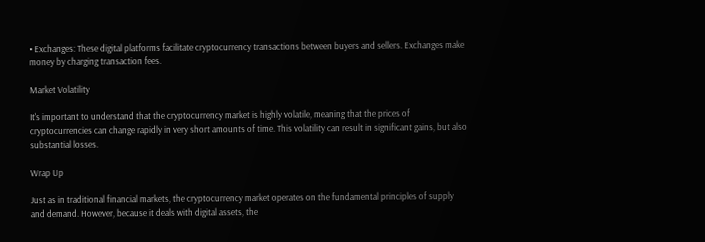• Exchanges: These digital platforms facilitate cryptocurrency transactions between buyers and sellers. Exchanges make money by charging transaction fees.

Market Volatility

It's important to understand that the cryptocurrency market is highly volatile, meaning that the prices of cryptocurrencies can change rapidly in very short amounts of time. This volatility can result in significant gains, but also substantial losses.

Wrap Up

Just as in traditional financial markets, the cryptocurrency market operates on the fundamental principles of supply and demand. However, because it deals with digital assets, the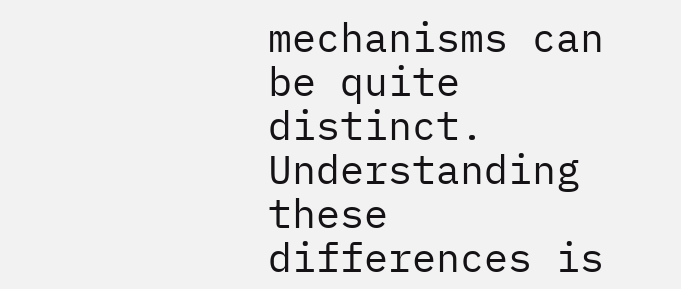mechanisms can be quite distinct. Understanding these differences is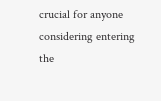crucial for anyone considering entering the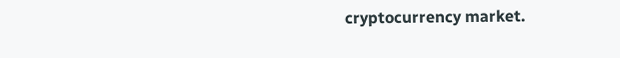cryptocurrency market.